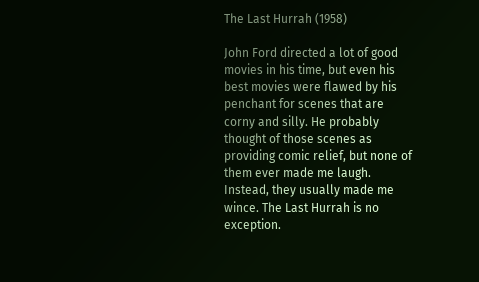The Last Hurrah (1958)

John Ford directed a lot of good movies in his time, but even his best movies were flawed by his penchant for scenes that are corny and silly. He probably thought of those scenes as providing comic relief, but none of them ever made me laugh. Instead, they usually made me wince. The Last Hurrah is no exception.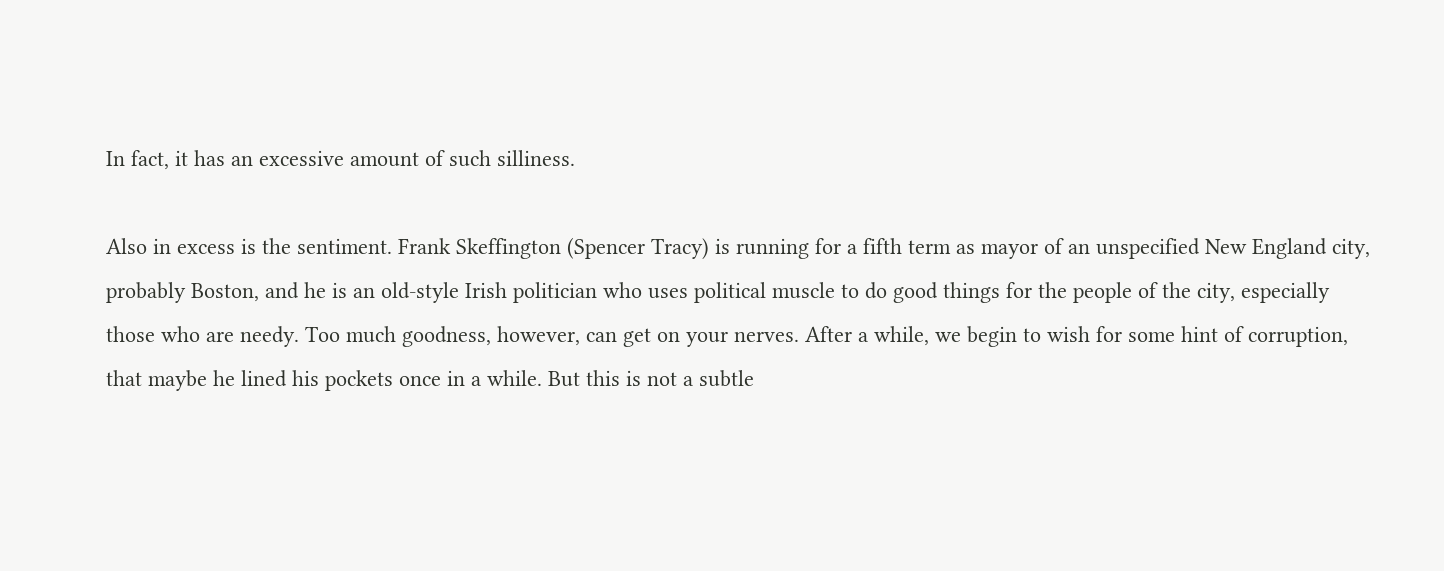In fact, it has an excessive amount of such silliness.

Also in excess is the sentiment. Frank Skeffington (Spencer Tracy) is running for a fifth term as mayor of an unspecified New England city, probably Boston, and he is an old-style Irish politician who uses political muscle to do good things for the people of the city, especially those who are needy. Too much goodness, however, can get on your nerves. After a while, we begin to wish for some hint of corruption, that maybe he lined his pockets once in a while. But this is not a subtle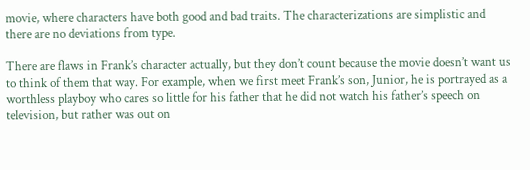movie, where characters have both good and bad traits. The characterizations are simplistic and there are no deviations from type.

There are flaws in Frank’s character actually, but they don’t count because the movie doesn’t want us to think of them that way. For example, when we first meet Frank’s son, Junior, he is portrayed as a worthless playboy who cares so little for his father that he did not watch his father’s speech on television, but rather was out on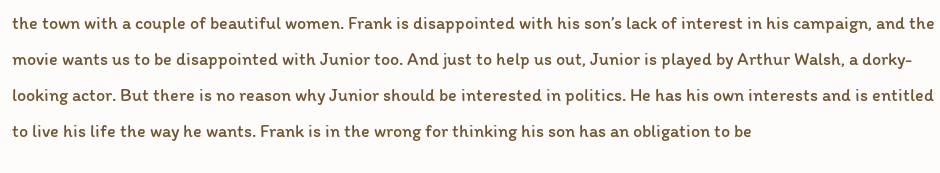the town with a couple of beautiful women. Frank is disappointed with his son’s lack of interest in his campaign, and the movie wants us to be disappointed with Junior too. And just to help us out, Junior is played by Arthur Walsh, a dorky-looking actor. But there is no reason why Junior should be interested in politics. He has his own interests and is entitled to live his life the way he wants. Frank is in the wrong for thinking his son has an obligation to be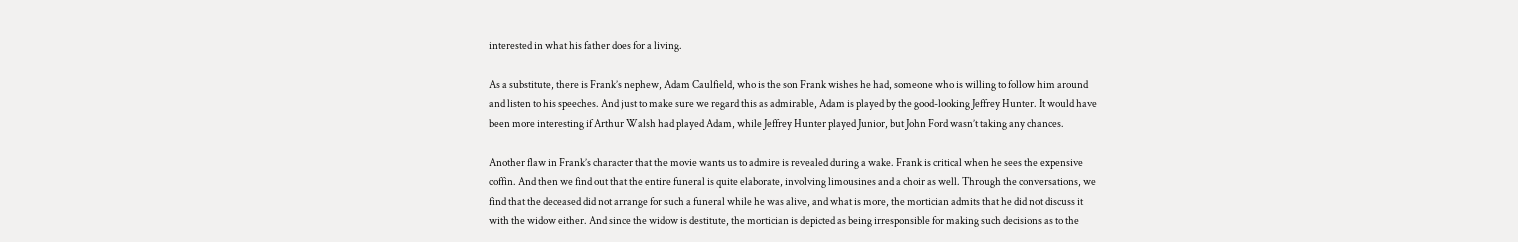interested in what his father does for a living.

As a substitute, there is Frank’s nephew, Adam Caulfield, who is the son Frank wishes he had, someone who is willing to follow him around and listen to his speeches. And just to make sure we regard this as admirable, Adam is played by the good-looking Jeffrey Hunter. It would have been more interesting if Arthur Walsh had played Adam, while Jeffrey Hunter played Junior, but John Ford wasn’t taking any chances.

Another flaw in Frank’s character that the movie wants us to admire is revealed during a wake. Frank is critical when he sees the expensive coffin. And then we find out that the entire funeral is quite elaborate, involving limousines and a choir as well. Through the conversations, we find that the deceased did not arrange for such a funeral while he was alive, and what is more, the mortician admits that he did not discuss it with the widow either. And since the widow is destitute, the mortician is depicted as being irresponsible for making such decisions as to the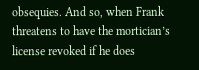obsequies. And so, when Frank threatens to have the mortician’s license revoked if he does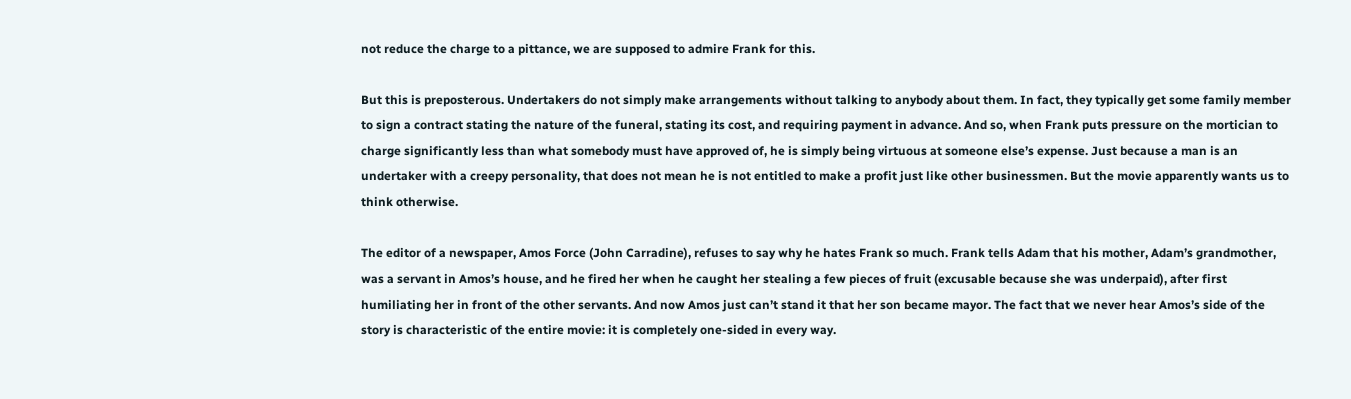not reduce the charge to a pittance, we are supposed to admire Frank for this.

But this is preposterous. Undertakers do not simply make arrangements without talking to anybody about them. In fact, they typically get some family member to sign a contract stating the nature of the funeral, stating its cost, and requiring payment in advance. And so, when Frank puts pressure on the mortician to charge significantly less than what somebody must have approved of, he is simply being virtuous at someone else’s expense. Just because a man is an undertaker with a creepy personality, that does not mean he is not entitled to make a profit just like other businessmen. But the movie apparently wants us to think otherwise.

The editor of a newspaper, Amos Force (John Carradine), refuses to say why he hates Frank so much. Frank tells Adam that his mother, Adam’s grandmother, was a servant in Amos’s house, and he fired her when he caught her stealing a few pieces of fruit (excusable because she was underpaid), after first humiliating her in front of the other servants. And now Amos just can’t stand it that her son became mayor. The fact that we never hear Amos’s side of the story is characteristic of the entire movie: it is completely one-sided in every way.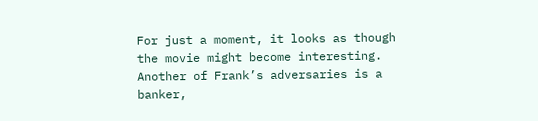For just a moment, it looks as though the movie might become interesting. Another of Frank’s adversaries is a banker,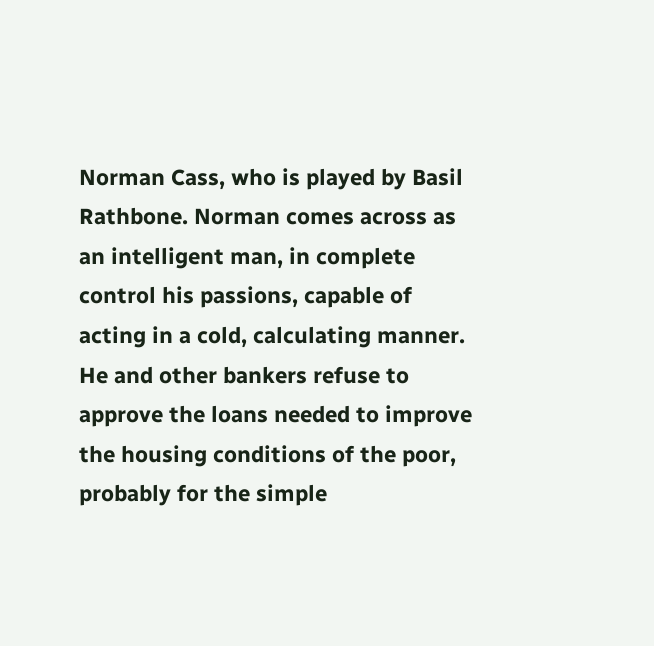Norman Cass, who is played by Basil Rathbone. Norman comes across as an intelligent man, in complete control his passions, capable of acting in a cold, calculating manner. He and other bankers refuse to approve the loans needed to improve the housing conditions of the poor, probably for the simple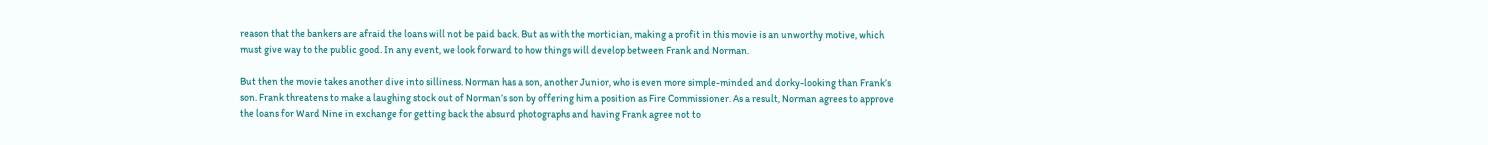reason that the bankers are afraid the loans will not be paid back. But as with the mortician, making a profit in this movie is an unworthy motive, which must give way to the public good. In any event, we look forward to how things will develop between Frank and Norman.

But then the movie takes another dive into silliness. Norman has a son, another Junior, who is even more simple-minded and dorky-looking than Frank’s son. Frank threatens to make a laughing stock out of Norman’s son by offering him a position as Fire Commissioner. As a result, Norman agrees to approve the loans for Ward Nine in exchange for getting back the absurd photographs and having Frank agree not to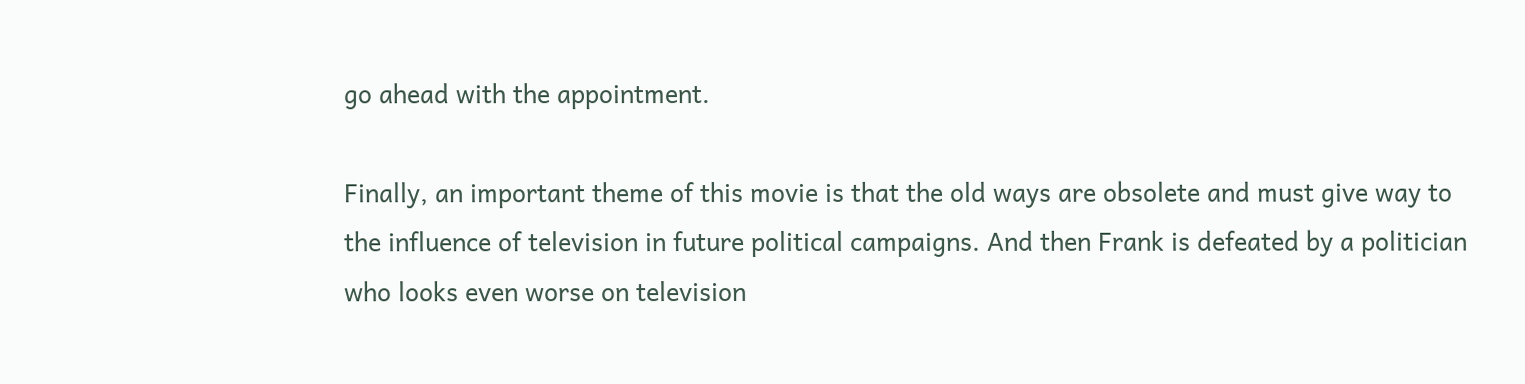go ahead with the appointment.

Finally, an important theme of this movie is that the old ways are obsolete and must give way to the influence of television in future political campaigns. And then Frank is defeated by a politician who looks even worse on television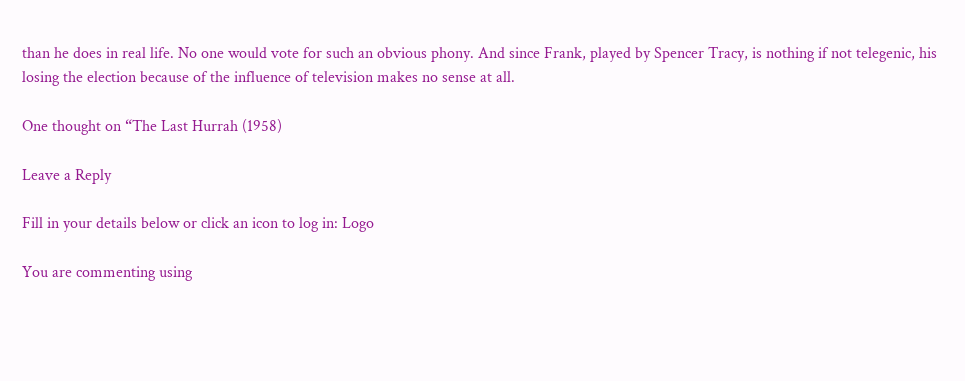than he does in real life. No one would vote for such an obvious phony. And since Frank, played by Spencer Tracy, is nothing if not telegenic, his losing the election because of the influence of television makes no sense at all.

One thought on “The Last Hurrah (1958)

Leave a Reply

Fill in your details below or click an icon to log in: Logo

You are commenting using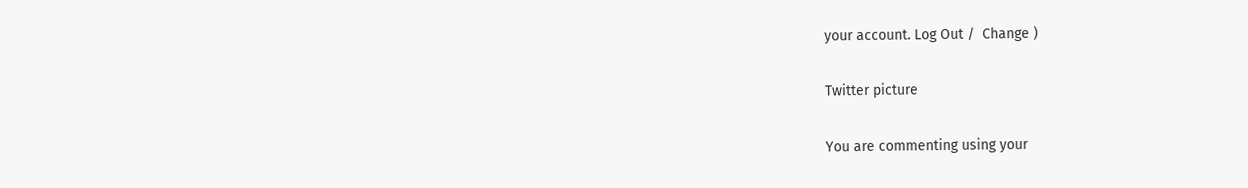your account. Log Out /  Change )

Twitter picture

You are commenting using your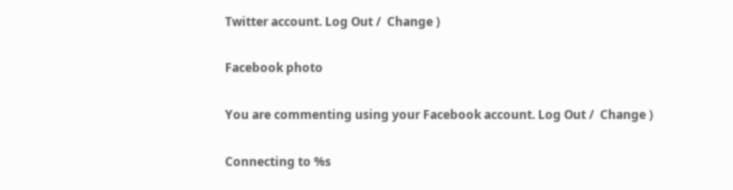Twitter account. Log Out /  Change )

Facebook photo

You are commenting using your Facebook account. Log Out /  Change )

Connecting to %s